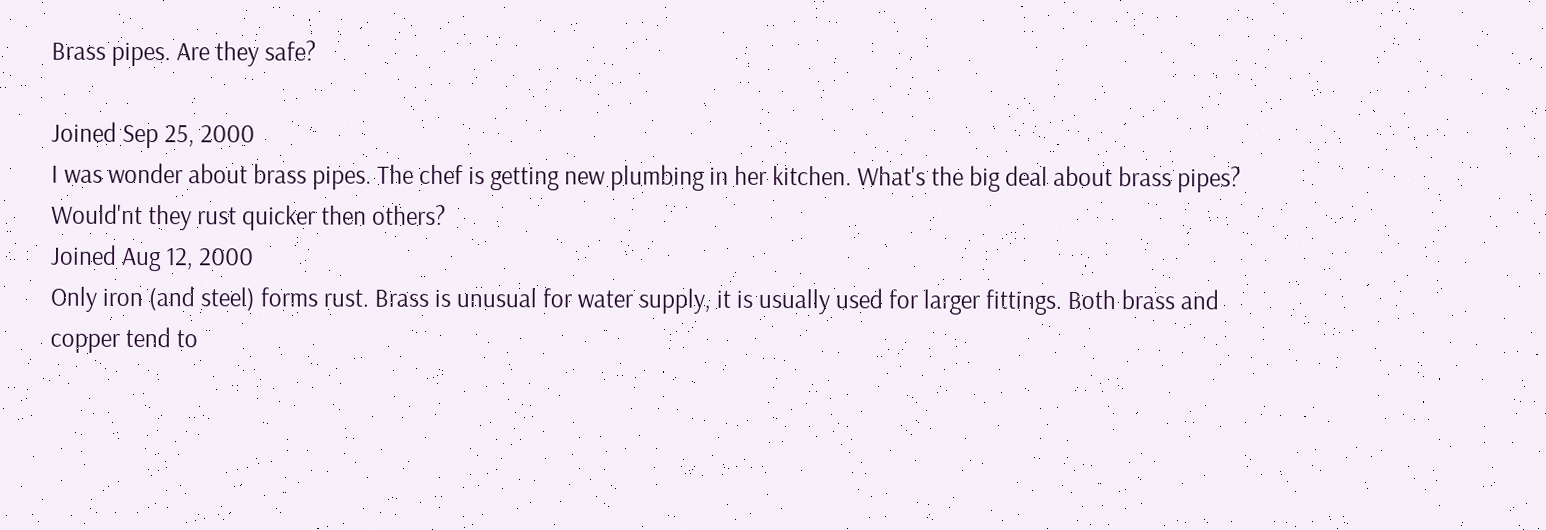Brass pipes. Are they safe?

Joined Sep 25, 2000
I was wonder about brass pipes. The chef is getting new plumbing in her kitchen. What's the big deal about brass pipes? Would'nt they rust quicker then others?
Joined Aug 12, 2000
Only iron (and steel) forms rust. Brass is unusual for water supply, it is usually used for larger fittings. Both brass and copper tend to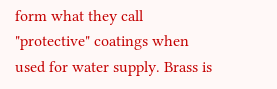form what they call "protective" coatings when used for water supply. Brass is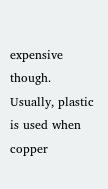expensive though. Usually, plastic is used when copper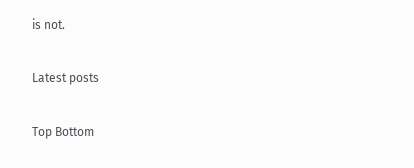is not.

Latest posts

Top Bottom